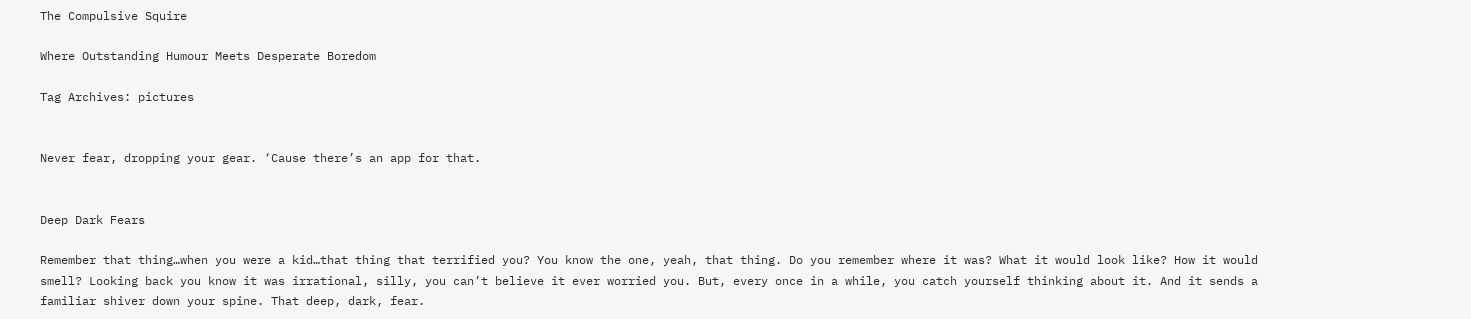The Compulsive Squire

Where Outstanding Humour Meets Desperate Boredom

Tag Archives: pictures


Never fear, dropping your gear. ‘Cause there’s an app for that.


Deep Dark Fears

Remember that thing…when you were a kid…that thing that terrified you? You know the one, yeah, that thing. Do you remember where it was? What it would look like? How it would smell? Looking back you know it was irrational, silly, you can’t believe it ever worried you. But, every once in a while, you catch yourself thinking about it. And it sends a familiar shiver down your spine. That deep, dark, fear.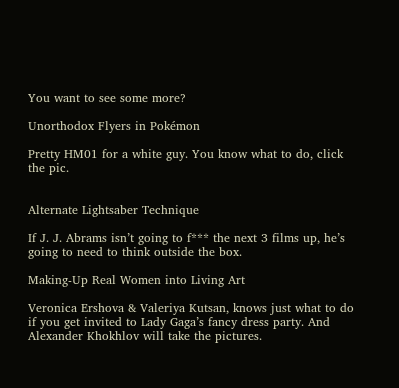You want to see some more?

Unorthodox Flyers in Pokémon

Pretty HM01 for a white guy. You know what to do, click the pic.


Alternate Lightsaber Technique

If J. J. Abrams isn’t going to f*** the next 3 films up, he’s going to need to think outside the box.

Making-Up Real Women into Living Art

Veronica Ershova & Valeriya Kutsan, knows just what to do if you get invited to Lady Gaga’s fancy dress party. And Alexander Khokhlov will take the pictures.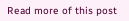Read more of this post